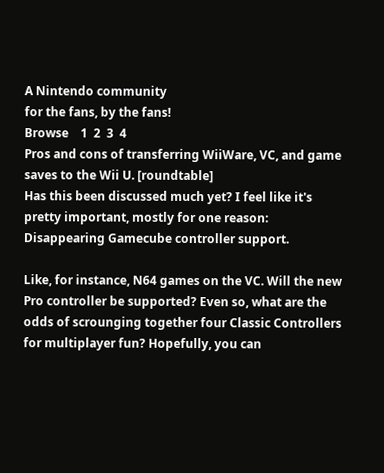A Nintendo community
for the fans, by the fans!
Browse    1  2  3  4
Pros and cons of transferring WiiWare, VC, and game saves to the Wii U. [roundtable]
Has this been discussed much yet? I feel like it's pretty important, mostly for one reason: Disappearing Gamecube controller support.

Like, for instance, N64 games on the VC. Will the new Pro controller be supported? Even so, what are the odds of scrounging together four Classic Controllers for multiplayer fun? Hopefully, you can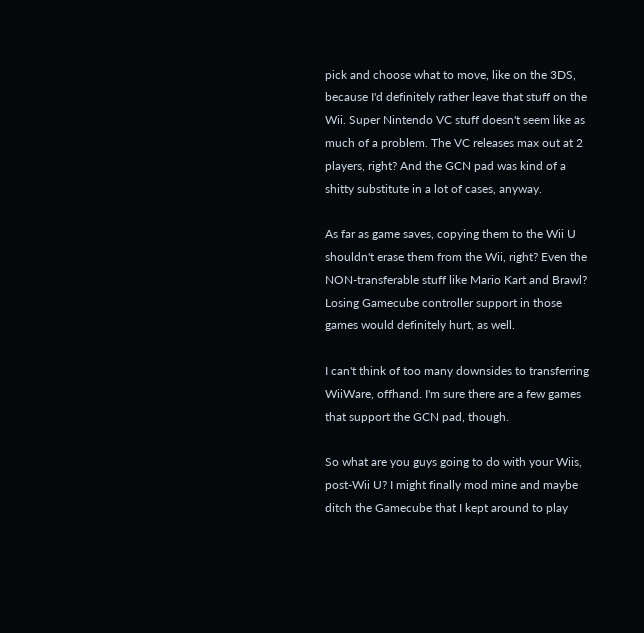pick and choose what to move, like on the 3DS, because I'd definitely rather leave that stuff on the Wii. Super Nintendo VC stuff doesn't seem like as much of a problem. The VC releases max out at 2 players, right? And the GCN pad was kind of a shitty substitute in a lot of cases, anyway.

As far as game saves, copying them to the Wii U shouldn't erase them from the Wii, right? Even the NON-transferable stuff like Mario Kart and Brawl? Losing Gamecube controller support in those games would definitely hurt, as well.

I can't think of too many downsides to transferring WiiWare, offhand. I'm sure there are a few games that support the GCN pad, though.

So what are you guys going to do with your Wiis, post-Wii U? I might finally mod mine and maybe ditch the Gamecube that I kept around to play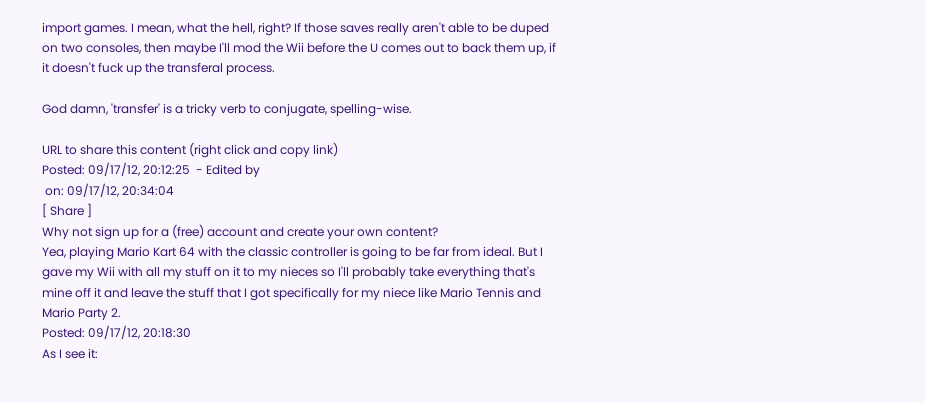import games. I mean, what the hell, right? If those saves really aren't able to be duped on two consoles, then maybe I'll mod the Wii before the U comes out to back them up, if it doesn't fuck up the transferal process.

God damn, 'transfer' is a tricky verb to conjugate, spelling-wise.

URL to share this content (right click and copy link)
Posted: 09/17/12, 20:12:25  - Edited by
 on: 09/17/12, 20:34:04
[ Share ]
Why not sign up for a (free) account and create your own content?
Yea, playing Mario Kart 64 with the classic controller is going to be far from ideal. But I gave my Wii with all my stuff on it to my nieces so I'll probably take everything that's mine off it and leave the stuff that I got specifically for my niece like Mario Tennis and Mario Party 2.
Posted: 09/17/12, 20:18:30
As I see it: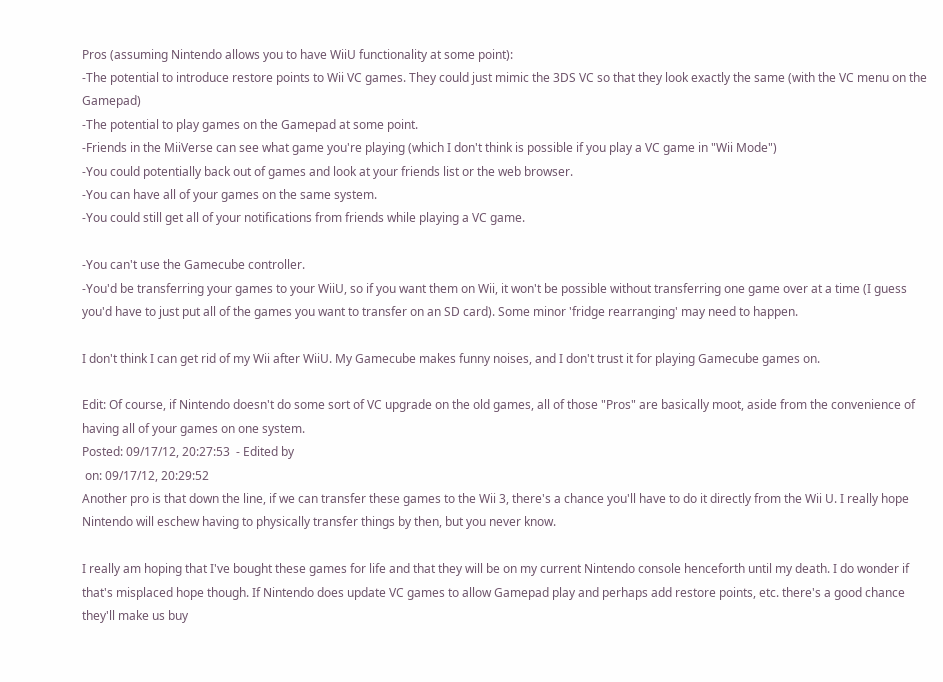Pros (assuming Nintendo allows you to have WiiU functionality at some point):
-The potential to introduce restore points to Wii VC games. They could just mimic the 3DS VC so that they look exactly the same (with the VC menu on the Gamepad)
-The potential to play games on the Gamepad at some point.
-Friends in the MiiVerse can see what game you're playing (which I don't think is possible if you play a VC game in "Wii Mode")
-You could potentially back out of games and look at your friends list or the web browser.
-You can have all of your games on the same system.
-You could still get all of your notifications from friends while playing a VC game.

-You can't use the Gamecube controller.
-You'd be transferring your games to your WiiU, so if you want them on Wii, it won't be possible without transferring one game over at a time (I guess you'd have to just put all of the games you want to transfer on an SD card). Some minor 'fridge rearranging' may need to happen.

I don't think I can get rid of my Wii after WiiU. My Gamecube makes funny noises, and I don't trust it for playing Gamecube games on.

Edit: Of course, if Nintendo doesn't do some sort of VC upgrade on the old games, all of those "Pros" are basically moot, aside from the convenience of having all of your games on one system.
Posted: 09/17/12, 20:27:53  - Edited by
 on: 09/17/12, 20:29:52
Another pro is that down the line, if we can transfer these games to the Wii 3, there's a chance you'll have to do it directly from the Wii U. I really hope Nintendo will eschew having to physically transfer things by then, but you never know.

I really am hoping that I've bought these games for life and that they will be on my current Nintendo console henceforth until my death. I do wonder if that's misplaced hope though. If Nintendo does update VC games to allow Gamepad play and perhaps add restore points, etc. there's a good chance they'll make us buy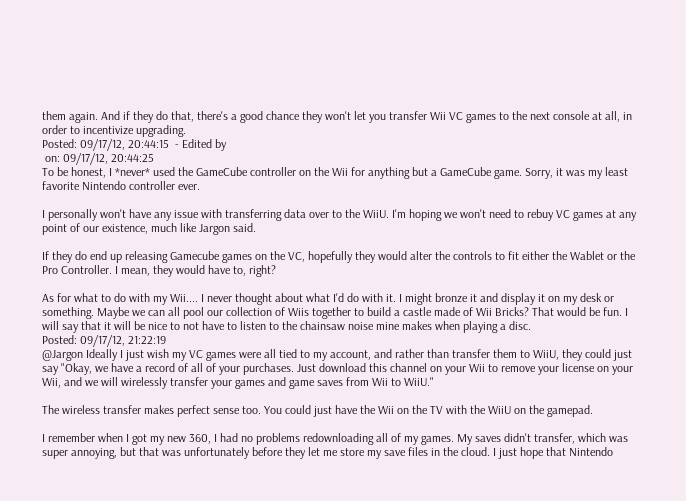them again. And if they do that, there's a good chance they won't let you transfer Wii VC games to the next console at all, in order to incentivize upgrading.
Posted: 09/17/12, 20:44:15  - Edited by
 on: 09/17/12, 20:44:25
To be honest, I *never* used the GameCube controller on the Wii for anything but a GameCube game. Sorry, it was my least favorite Nintendo controller ever.

I personally won't have any issue with transferring data over to the WiiU. I'm hoping we won't need to rebuy VC games at any point of our existence, much like Jargon said.

If they do end up releasing Gamecube games on the VC, hopefully they would alter the controls to fit either the Wablet or the Pro Controller. I mean, they would have to, right?

As for what to do with my Wii.... I never thought about what I'd do with it. I might bronze it and display it on my desk or something. Maybe we can all pool our collection of Wiis together to build a castle made of Wii Bricks? That would be fun. I will say that it will be nice to not have to listen to the chainsaw noise mine makes when playing a disc.
Posted: 09/17/12, 21:22:19
@Jargon Ideally I just wish my VC games were all tied to my account, and rather than transfer them to WiiU, they could just say "Okay, we have a record of all of your purchases. Just download this channel on your Wii to remove your license on your Wii, and we will wirelessly transfer your games and game saves from Wii to WiiU."

The wireless transfer makes perfect sense too. You could just have the Wii on the TV with the WiiU on the gamepad.

I remember when I got my new 360, I had no problems redownloading all of my games. My saves didn't transfer, which was super annoying, but that was unfortunately before they let me store my save files in the cloud. I just hope that Nintendo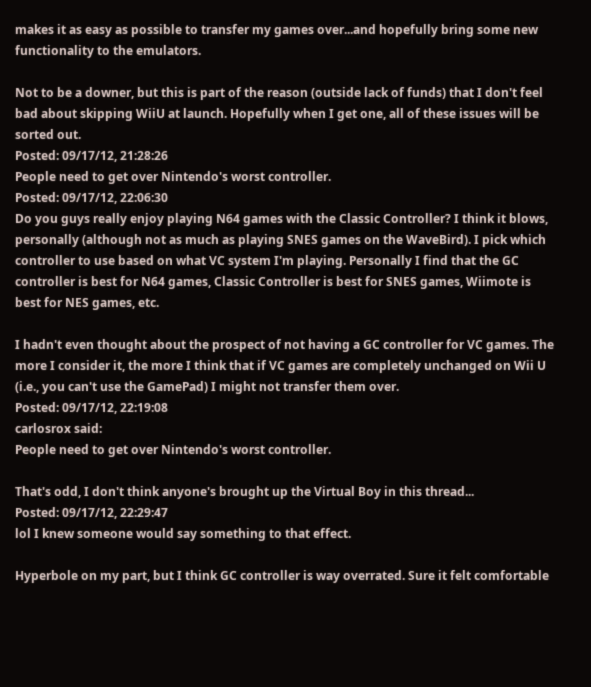makes it as easy as possible to transfer my games over...and hopefully bring some new functionality to the emulators.

Not to be a downer, but this is part of the reason (outside lack of funds) that I don't feel bad about skipping WiiU at launch. Hopefully when I get one, all of these issues will be sorted out.
Posted: 09/17/12, 21:28:26
People need to get over Nintendo's worst controller.
Posted: 09/17/12, 22:06:30
Do you guys really enjoy playing N64 games with the Classic Controller? I think it blows, personally (although not as much as playing SNES games on the WaveBird). I pick which controller to use based on what VC system I'm playing. Personally I find that the GC controller is best for N64 games, Classic Controller is best for SNES games, Wiimote is best for NES games, etc.

I hadn't even thought about the prospect of not having a GC controller for VC games. The more I consider it, the more I think that if VC games are completely unchanged on Wii U (i.e., you can't use the GamePad) I might not transfer them over.
Posted: 09/17/12, 22:19:08
carlosrox said:
People need to get over Nintendo's worst controller.

That's odd, I don't think anyone's brought up the Virtual Boy in this thread...
Posted: 09/17/12, 22:29:47
lol I knew someone would say something to that effect.

Hyperbole on my part, but I think GC controller is way overrated. Sure it felt comfortable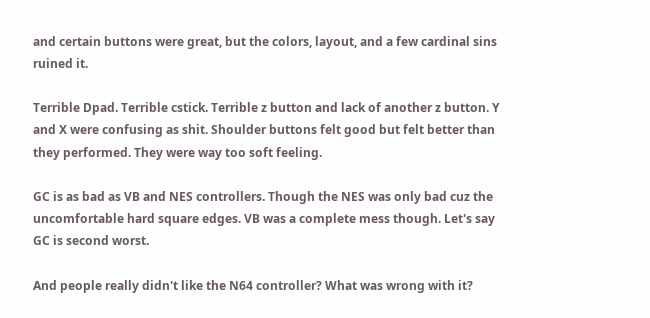and certain buttons were great, but the colors, layout, and a few cardinal sins ruined it.

Terrible Dpad. Terrible cstick. Terrible z button and lack of another z button. Y and X were confusing as shit. Shoulder buttons felt good but felt better than they performed. They were way too soft feeling.

GC is as bad as VB and NES controllers. Though the NES was only bad cuz the uncomfortable hard square edges. VB was a complete mess though. Let's say GC is second worst.

And people really didn't like the N64 controller? What was wrong with it?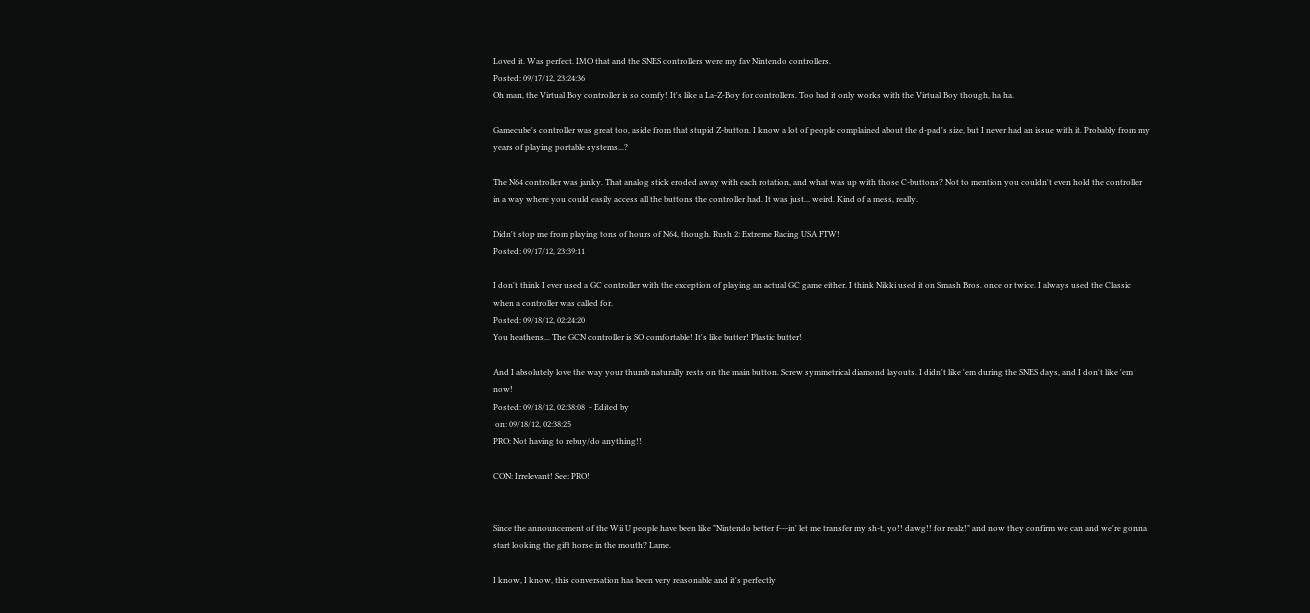Loved it. Was perfect. IMO that and the SNES controllers were my fav Nintendo controllers.
Posted: 09/17/12, 23:24:36
Oh man, the Virtual Boy controller is so comfy! It's like a La-Z-Boy for controllers. Too bad it only works with the Virtual Boy though, ha ha.

Gamecube's controller was great too, aside from that stupid Z-button. I know a lot of people complained about the d-pad's size, but I never had an issue with it. Probably from my years of playing portable systems...?

The N64 controller was janky. That analog stick eroded away with each rotation, and what was up with those C-buttons? Not to mention you couldn't even hold the controller in a way where you could easily access all the buttons the controller had. It was just... weird. Kind of a mess, really.

Didn't stop me from playing tons of hours of N64, though. Rush 2: Extreme Racing USA FTW!
Posted: 09/17/12, 23:39:11

I don't think I ever used a GC controller with the exception of playing an actual GC game either. I think Nikki used it on Smash Bros. once or twice. I always used the Classic when a controller was called for.
Posted: 09/18/12, 02:24:20
You heathens... The GCN controller is SO comfortable! It's like butter! Plastic butter!

And I absolutely love the way your thumb naturally rests on the main button. Screw symmetrical diamond layouts. I didn't like 'em during the SNES days, and I don't like 'em now!
Posted: 09/18/12, 02:38:08  - Edited by
 on: 09/18/12, 02:38:25
PRO: Not having to rebuy/do anything!!

CON: Irrelevant! See: PRO!


Since the announcement of the Wii U people have been like "Nintendo better f---in' let me transfer my sh-t, yo!! dawg!! for realz!" and now they confirm we can and we're gonna start looking the gift horse in the mouth? Lame.

I know, I know, this conversation has been very reasonable and it's perfectly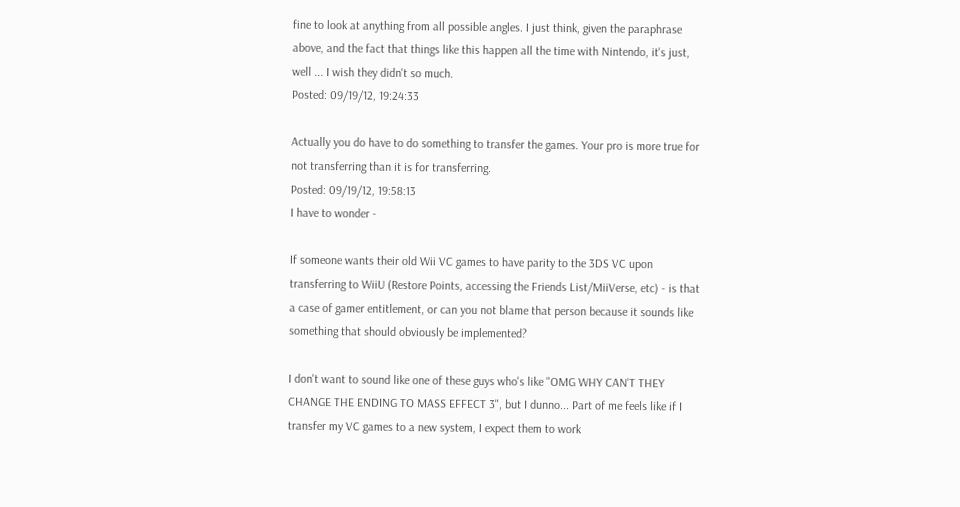fine to look at anything from all possible angles. I just think, given the paraphrase above, and the fact that things like this happen all the time with Nintendo, it's just, well ... I wish they didn't so much.
Posted: 09/19/12, 19:24:33

Actually you do have to do something to transfer the games. Your pro is more true for not transferring than it is for transferring.
Posted: 09/19/12, 19:58:13
I have to wonder -

If someone wants their old Wii VC games to have parity to the 3DS VC upon transferring to WiiU (Restore Points, accessing the Friends List/MiiVerse, etc) - is that a case of gamer entitlement, or can you not blame that person because it sounds like something that should obviously be implemented?

I don't want to sound like one of these guys who's like "OMG WHY CAN'T THEY CHANGE THE ENDING TO MASS EFFECT 3", but I dunno... Part of me feels like if I transfer my VC games to a new system, I expect them to work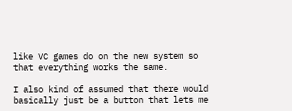like VC games do on the new system so that everything works the same.

I also kind of assumed that there would basically just be a button that lets me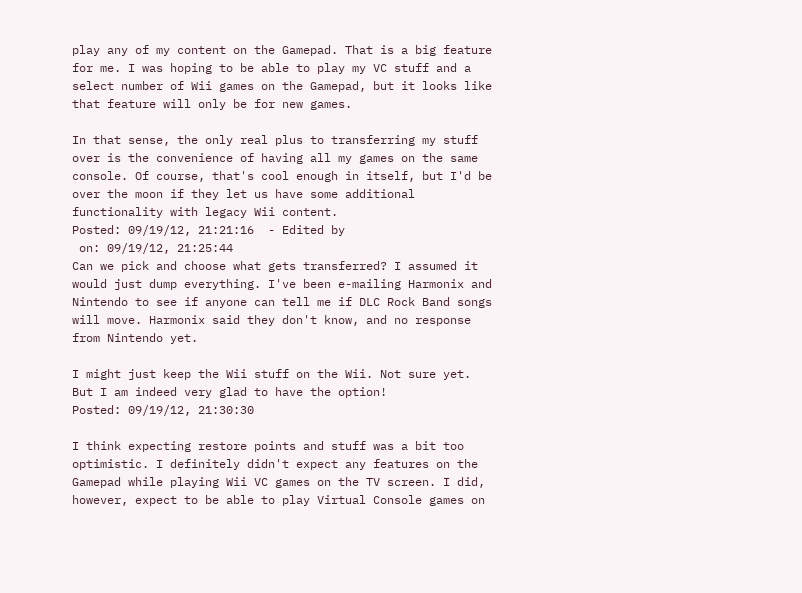play any of my content on the Gamepad. That is a big feature for me. I was hoping to be able to play my VC stuff and a select number of Wii games on the Gamepad, but it looks like that feature will only be for new games.

In that sense, the only real plus to transferring my stuff over is the convenience of having all my games on the same console. Of course, that's cool enough in itself, but I'd be over the moon if they let us have some additional functionality with legacy Wii content.
Posted: 09/19/12, 21:21:16  - Edited by
 on: 09/19/12, 21:25:44
Can we pick and choose what gets transferred? I assumed it would just dump everything. I've been e-mailing Harmonix and Nintendo to see if anyone can tell me if DLC Rock Band songs will move. Harmonix said they don't know, and no response from Nintendo yet.

I might just keep the Wii stuff on the Wii. Not sure yet. But I am indeed very glad to have the option!
Posted: 09/19/12, 21:30:30

I think expecting restore points and stuff was a bit too optimistic. I definitely didn't expect any features on the Gamepad while playing Wii VC games on the TV screen. I did, however, expect to be able to play Virtual Console games on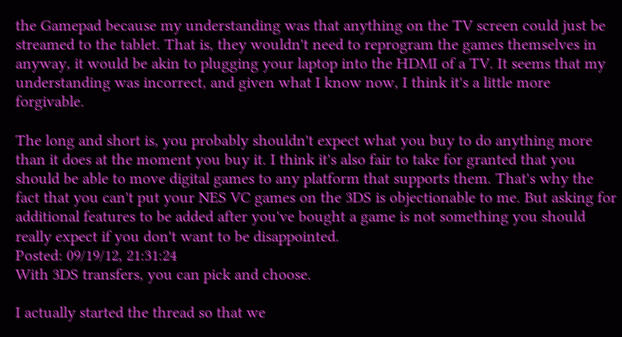the Gamepad because my understanding was that anything on the TV screen could just be streamed to the tablet. That is, they wouldn't need to reprogram the games themselves in anyway, it would be akin to plugging your laptop into the HDMI of a TV. It seems that my understanding was incorrect, and given what I know now, I think it's a little more forgivable.

The long and short is, you probably shouldn't expect what you buy to do anything more than it does at the moment you buy it. I think it's also fair to take for granted that you should be able to move digital games to any platform that supports them. That's why the fact that you can't put your NES VC games on the 3DS is objectionable to me. But asking for additional features to be added after you've bought a game is not something you should really expect if you don't want to be disappointed.
Posted: 09/19/12, 21:31:24
With 3DS transfers, you can pick and choose.

I actually started the thread so that we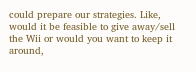could prepare our strategies. Like, would it be feasible to give away/sell the Wii or would you want to keep it around,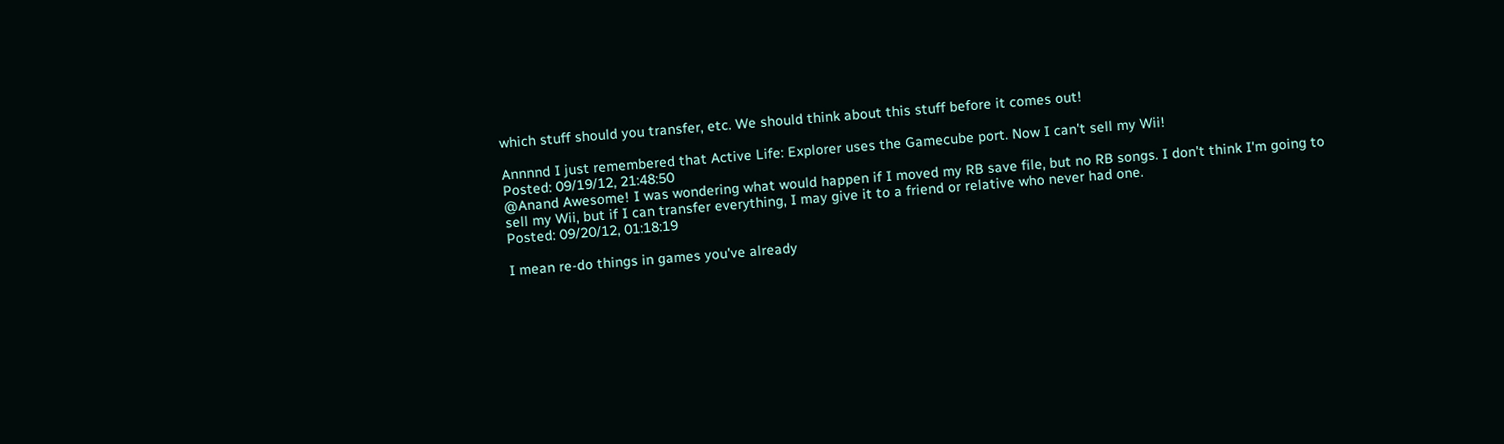which stuff should you transfer, etc. We should think about this stuff before it comes out!

Annnnd I just remembered that Active Life: Explorer uses the Gamecube port. Now I can't sell my Wii!
Posted: 09/19/12, 21:48:50
@Anand Awesome! I was wondering what would happen if I moved my RB save file, but no RB songs. I don't think I'm going to sell my Wii, but if I can transfer everything, I may give it to a friend or relative who never had one.
Posted: 09/20/12, 01:18:19

I mean re-do things in games you've already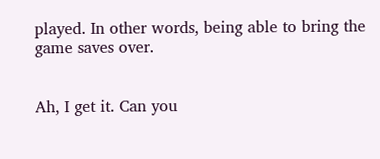played. In other words, being able to bring the game saves over.


Ah, I get it. Can you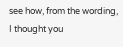see how, from the wording, I thought you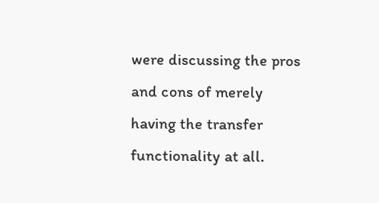were discussing the pros and cons of merely having the transfer functionality at all.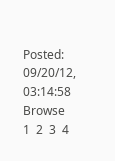Posted: 09/20/12, 03:14:58
Browse    1  2  3  4